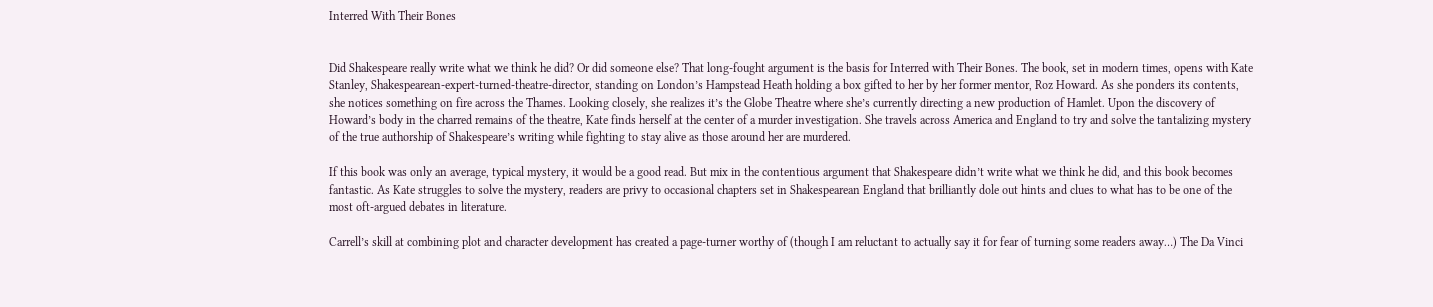Interred With Their Bones


Did Shakespeare really write what we think he did? Or did someone else? That long-fought argument is the basis for Interred with Their Bones. The book, set in modern times, opens with Kate Stanley, Shakespearean-expert-turned-theatre-director, standing on London’s Hampstead Heath holding a box gifted to her by her former mentor, Roz Howard. As she ponders its contents, she notices something on fire across the Thames. Looking closely, she realizes it’s the Globe Theatre where she’s currently directing a new production of Hamlet. Upon the discovery of Howard’s body in the charred remains of the theatre, Kate finds herself at the center of a murder investigation. She travels across America and England to try and solve the tantalizing mystery of the true authorship of Shakespeare’s writing while fighting to stay alive as those around her are murdered.

If this book was only an average, typical mystery, it would be a good read. But mix in the contentious argument that Shakespeare didn’t write what we think he did, and this book becomes fantastic. As Kate struggles to solve the mystery, readers are privy to occasional chapters set in Shakespearean England that brilliantly dole out hints and clues to what has to be one of the most oft-argued debates in literature.

Carrell’s skill at combining plot and character development has created a page-turner worthy of (though I am reluctant to actually say it for fear of turning some readers away…) The Da Vinci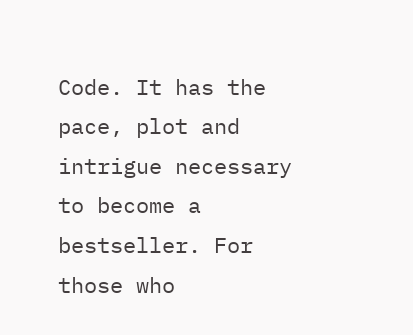Code. It has the pace, plot and intrigue necessary to become a bestseller. For those who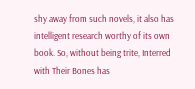shy away from such novels, it also has intelligent research worthy of its own book. So, without being trite, Interred with Their Bones has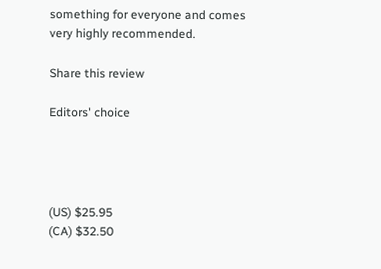something for everyone and comes very highly recommended.

Share this review

Editors' choice




(US) $25.95
(CA) $32.50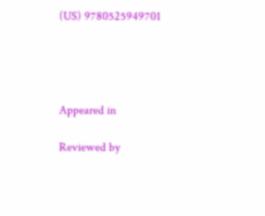(US) 9780525949701




Appeared in

Reviewed by